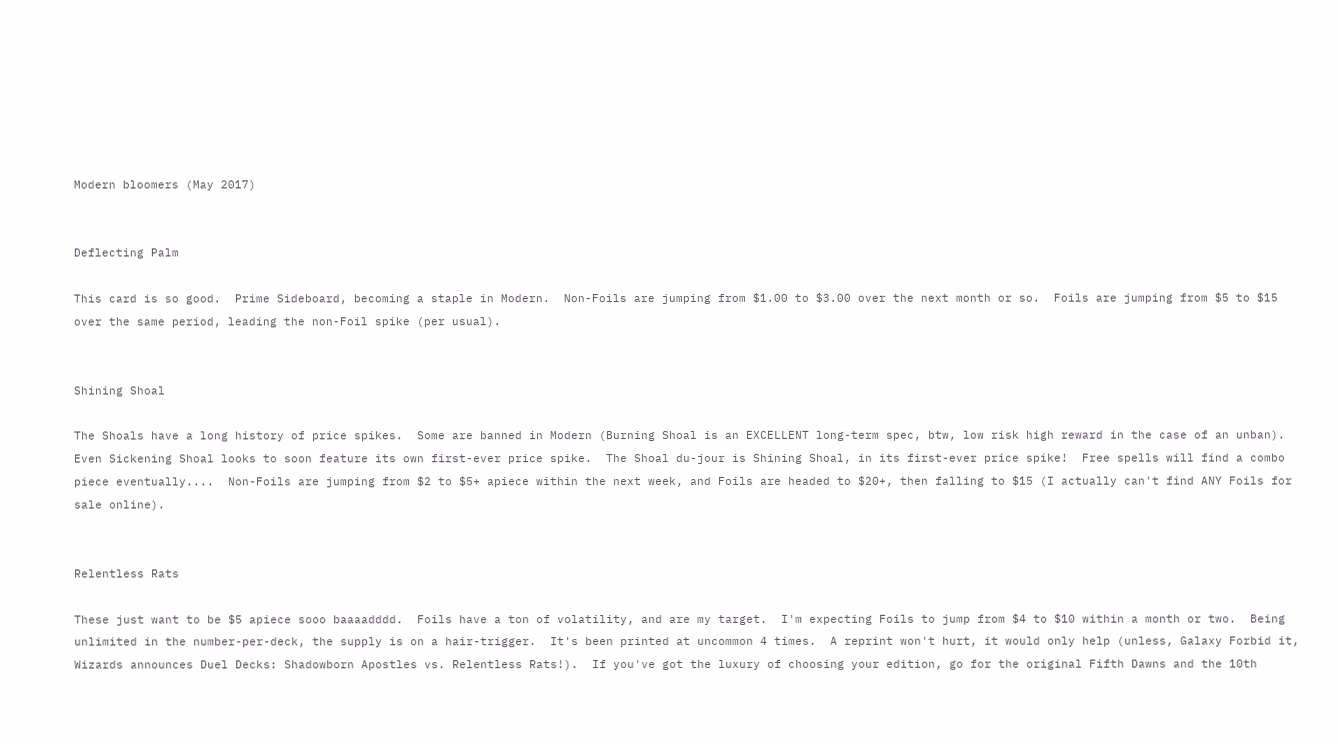Modern bloomers (May 2017)


Deflecting Palm

This card is so good.  Prime Sideboard, becoming a staple in Modern.  Non-Foils are jumping from $1.00 to $3.00 over the next month or so.  Foils are jumping from $5 to $15 over the same period, leading the non-Foil spike (per usual).


Shining Shoal

The Shoals have a long history of price spikes.  Some are banned in Modern (Burning Shoal is an EXCELLENT long-term spec, btw, low risk high reward in the case of an unban).  Even Sickening Shoal looks to soon feature its own first-ever price spike.  The Shoal du-jour is Shining Shoal, in its first-ever price spike!  Free spells will find a combo piece eventually....  Non-Foils are jumping from $2 to $5+ apiece within the next week, and Foils are headed to $20+, then falling to $15 (I actually can't find ANY Foils for sale online).


Relentless Rats

These just want to be $5 apiece sooo baaaadddd.  Foils have a ton of volatility, and are my target.  I'm expecting Foils to jump from $4 to $10 within a month or two.  Being unlimited in the number-per-deck, the supply is on a hair-trigger.  It's been printed at uncommon 4 times.  A reprint won't hurt, it would only help (unless, Galaxy Forbid it, Wizards announces Duel Decks: Shadowborn Apostles vs. Relentless Rats!).  If you've got the luxury of choosing your edition, go for the original Fifth Dawns and the 10th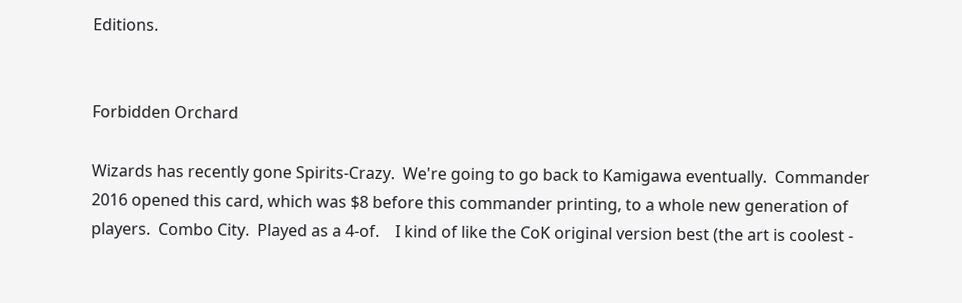Editions.


Forbidden Orchard

Wizards has recently gone Spirits-Crazy.  We're going to go back to Kamigawa eventually.  Commander 2016 opened this card, which was $8 before this commander printing, to a whole new generation of players.  Combo City.  Played as a 4-of.    I kind of like the CoK original version best (the art is coolest -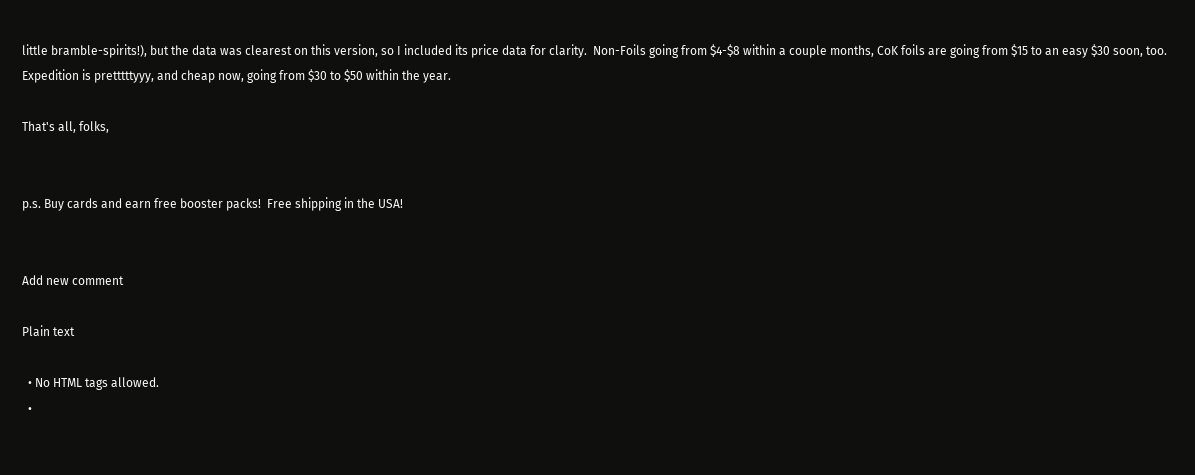little bramble-spirits!), but the data was clearest on this version, so I included its price data for clarity.  Non-Foils going from $4-$8 within a couple months, CoK foils are going from $15 to an easy $30 soon, too.  Expedition is pretttttyyy, and cheap now, going from $30 to $50 within the year.

That's all, folks,


p.s. Buy cards and earn free booster packs!  Free shipping in the USA!


Add new comment

Plain text

  • No HTML tags allowed.
  •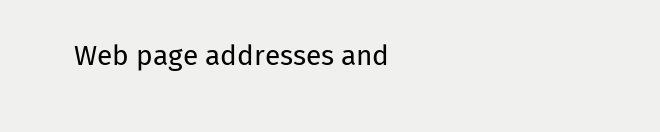Web page addresses and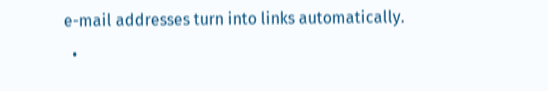e-mail addresses turn into links automatically.
  •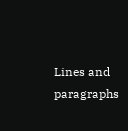Lines and paragraphs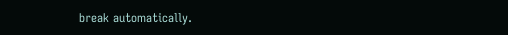break automatically.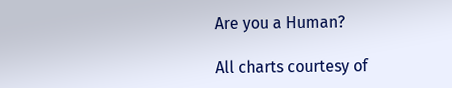Are you a Human?

All charts courtesy of